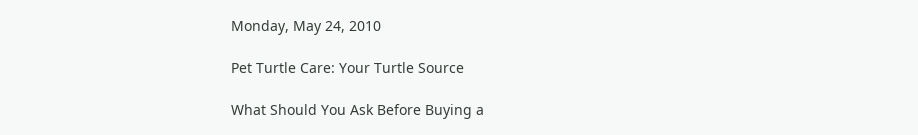Monday, May 24, 2010

Pet Turtle Care: Your Turtle Source

What Should You Ask Before Buying a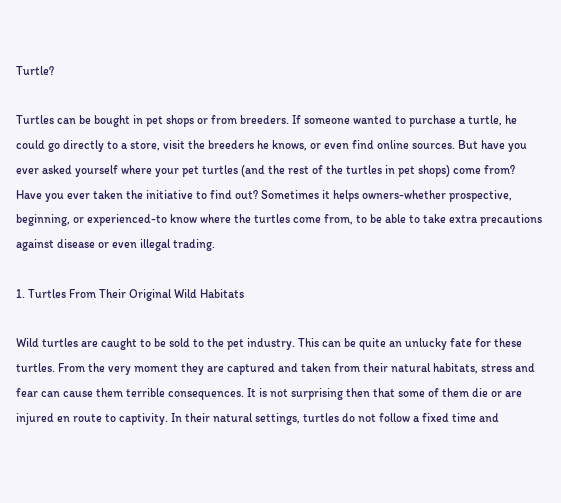Turtle?

Turtles can be bought in pet shops or from breeders. If someone wanted to purchase a turtle, he could go directly to a store, visit the breeders he knows, or even find online sources. But have you ever asked yourself where your pet turtles (and the rest of the turtles in pet shops) come from? Have you ever taken the initiative to find out? Sometimes it helps owners-whether prospective, beginning, or experienced-to know where the turtles come from, to be able to take extra precautions against disease or even illegal trading.

1. Turtles From Their Original Wild Habitats

Wild turtles are caught to be sold to the pet industry. This can be quite an unlucky fate for these turtles. From the very moment they are captured and taken from their natural habitats, stress and fear can cause them terrible consequences. It is not surprising then that some of them die or are injured en route to captivity. In their natural settings, turtles do not follow a fixed time and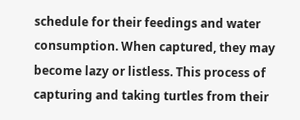schedule for their feedings and water consumption. When captured, they may become lazy or listless. This process of capturing and taking turtles from their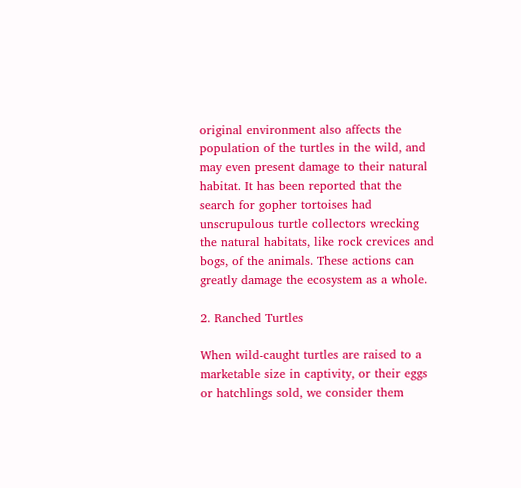original environment also affects the population of the turtles in the wild, and may even present damage to their natural habitat. It has been reported that the search for gopher tortoises had unscrupulous turtle collectors wrecking the natural habitats, like rock crevices and bogs, of the animals. These actions can greatly damage the ecosystem as a whole.

2. Ranched Turtles

When wild-caught turtles are raised to a marketable size in captivity, or their eggs or hatchlings sold, we consider them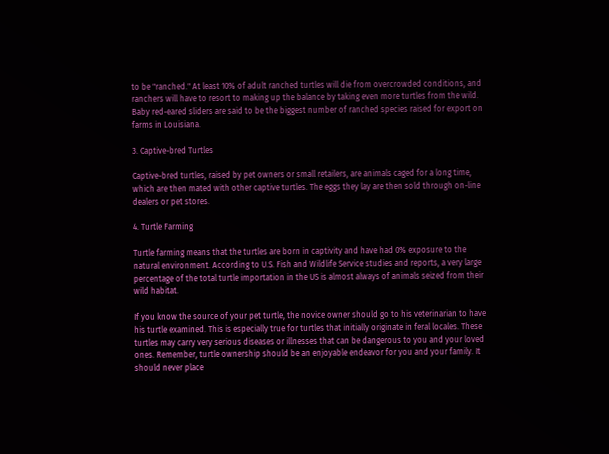to be "ranched." At least 10% of adult ranched turtles will die from overcrowded conditions, and ranchers will have to resort to making up the balance by taking even more turtles from the wild. Baby red-eared sliders are said to be the biggest number of ranched species raised for export on farms in Louisiana.

3. Captive-bred Turtles

Captive-bred turtles, raised by pet owners or small retailers, are animals caged for a long time, which are then mated with other captive turtles. The eggs they lay are then sold through on-line dealers or pet stores.

4. Turtle Farming

Turtle farming means that the turtles are born in captivity and have had 0% exposure to the natural environment. According to U.S. Fish and Wildlife Service studies and reports, a very large percentage of the total turtle importation in the US is almost always of animals seized from their wild habitat.

If you know the source of your pet turtle, the novice owner should go to his veterinarian to have his turtle examined. This is especially true for turtles that initially originate in feral locales. These turtles may carry very serious diseases or illnesses that can be dangerous to you and your loved ones. Remember, turtle ownership should be an enjoyable endeavor for you and your family. It should never place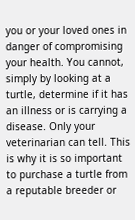you or your loved ones in danger of compromising your health. You cannot, simply by looking at a turtle, determine if it has an illness or is carrying a disease. Only your veterinarian can tell. This is why it is so important to purchase a turtle from a reputable breeder or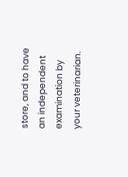store, and to have an independent examination by your veterinarian.